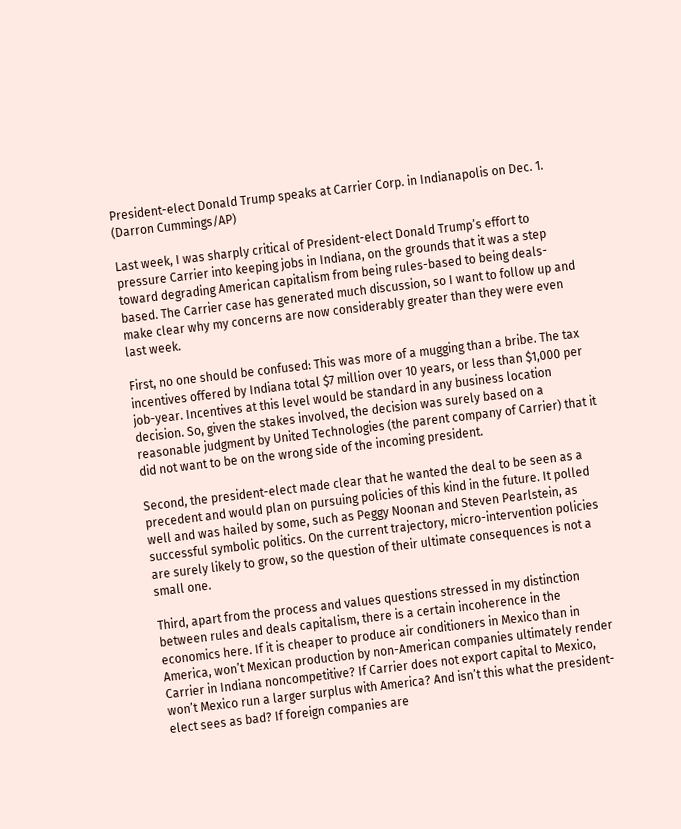President-elect Donald Trump speaks at Carrier Corp. in Indianapolis on Dec. 1. (Darron Cummings/AP)

Last week, I was sharply critical of President-elect Donald Trump’s effort to pressure Carrier into keeping jobs in Indiana, on the grounds that it was a step toward degrading American capitalism from being rules-based to being deals-based. The Carrier case has generated much discussion, so I want to follow up and make clear why my concerns are now considerably greater than they were even last week.

First, no one should be confused: This was more of a mugging than a bribe. The tax incentives offered by Indiana total $7 million over 10 years, or less than $1,000 per job-year. Incentives at this level would be standard in any business location decision. So, given the stakes involved, the decision was surely based on a reasonable judgment by United Technologies (the parent company of Carrier) that it did not want to be on the wrong side of the incoming president.

Second, the president-elect made clear that he wanted the deal to be seen as a precedent and would plan on pursuing policies of this kind in the future. It polled well and was hailed by some, such as Peggy Noonan and Steven Pearlstein, as successful symbolic politics. On the current trajectory, micro-intervention policies are surely likely to grow, so the question of their ultimate consequences is not a small one.

Third, apart from the process and values questions stressed in my distinction between rules and deals capitalism, there is a certain incoherence in the economics here. If it is cheaper to produce air conditioners in Mexico than in America, won’t Mexican production by non-American companies ultimately render Carrier in Indiana noncompetitive? If Carrier does not export capital to Mexico, won’t Mexico run a larger surplus with America? And isn’t this what the president-elect sees as bad? If foreign companies are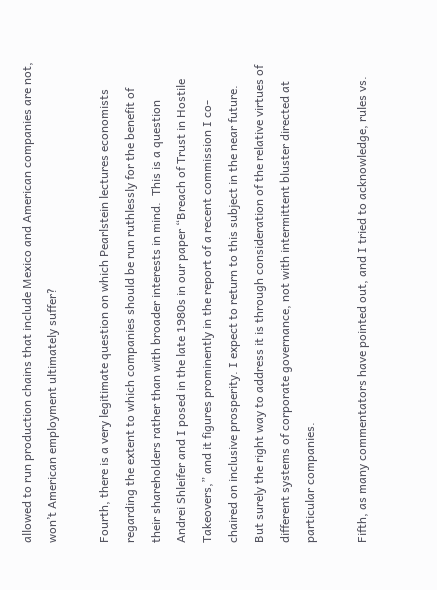allowed to run production chains that include Mexico and American companies are not, won’t American employment ultimately suffer?

Fourth, there is a very legitimate question on which Pearlstein lectures economists regarding the extent to which companies should be run ruthlessly for the benefit of their shareholders rather than with broader interests in mind.  This is a question Andrei Shleifer and I posed in the late 1980s in our paper “Breach of Trust in Hostile Takeovers,” and it figures prominently in the report of a recent commission I co-chaired on inclusive prosperity. I expect to return to this subject in the near future.  But surely the right way to address it is through consideration of the relative virtues of different systems of corporate governance, not with intermittent bluster directed at particular companies.

Fifth, as many commentators have pointed out, and I tried to acknowledge, rules vs.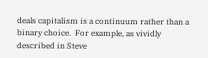deals capitalism is a continuum rather than a binary choice.  For example, as vividly described in Steve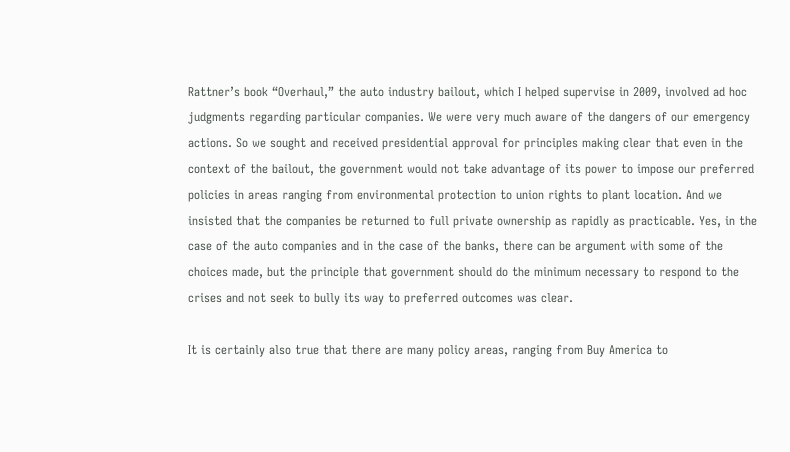Rattner’s book “Overhaul,” the auto industry bailout, which I helped supervise in 2009, involved ad hoc judgments regarding particular companies. We were very much aware of the dangers of our emergency actions. So we sought and received presidential approval for principles making clear that even in the context of the bailout, the government would not take advantage of its power to impose our preferred policies in areas ranging from environmental protection to union rights to plant location. And we insisted that the companies be returned to full private ownership as rapidly as practicable. Yes, in the case of the auto companies and in the case of the banks, there can be argument with some of the choices made, but the principle that government should do the minimum necessary to respond to the crises and not seek to bully its way to preferred outcomes was clear.

It is certainly also true that there are many policy areas, ranging from Buy America to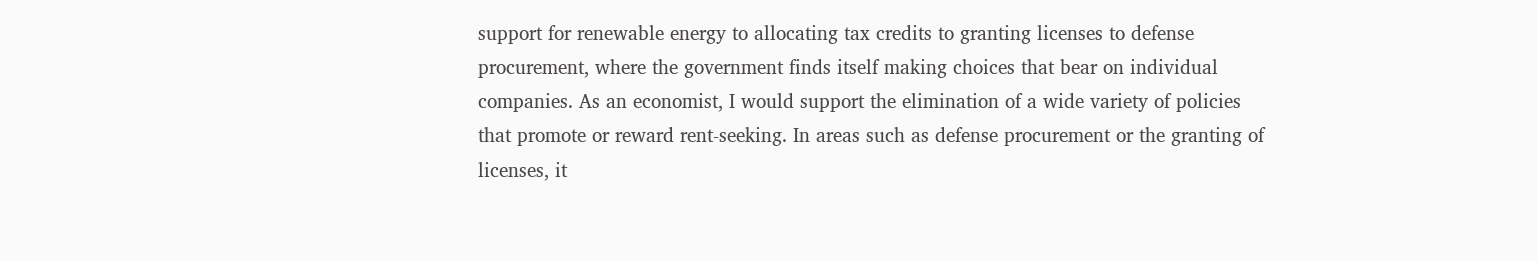support for renewable energy to allocating tax credits to granting licenses to defense procurement, where the government finds itself making choices that bear on individual companies. As an economist, I would support the elimination of a wide variety of policies that promote or reward rent-seeking. In areas such as defense procurement or the granting of licenses, it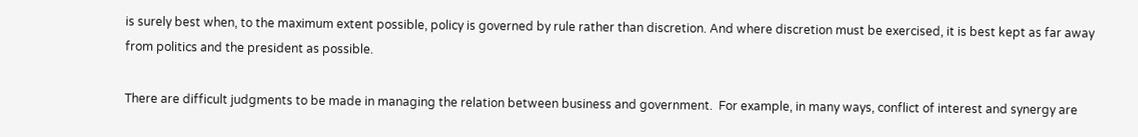is surely best when, to the maximum extent possible, policy is governed by rule rather than discretion. And where discretion must be exercised, it is best kept as far away from politics and the president as possible.

There are difficult judgments to be made in managing the relation between business and government.  For example, in many ways, conflict of interest and synergy are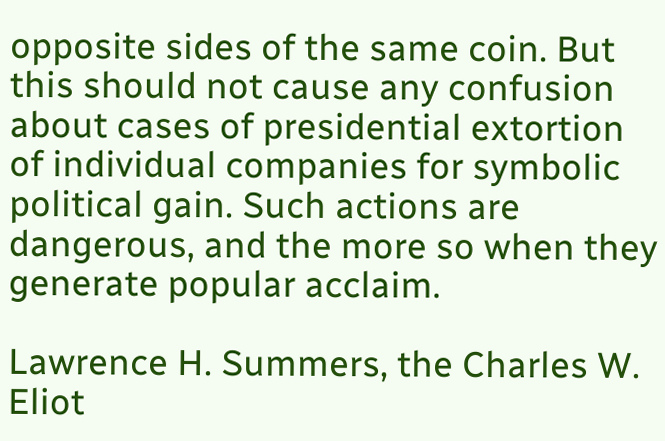opposite sides of the same coin. But this should not cause any confusion about cases of presidential extortion of individual companies for symbolic political gain. Such actions are dangerous, and the more so when they generate popular acclaim.

Lawrence H. Summers, the Charles W. Eliot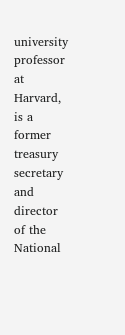university professor at Harvard, is a former treasury secretary and director of the National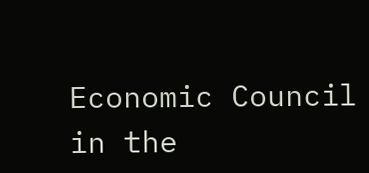Economic Council in the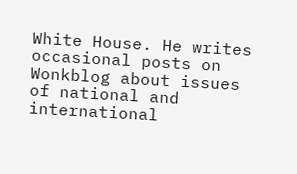White House. He writes occasional posts on Wonkblog about issues of national and international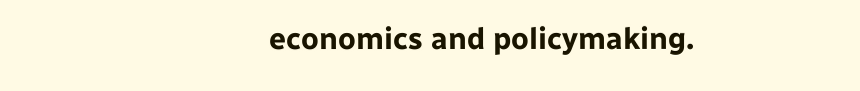economics and policymaking.